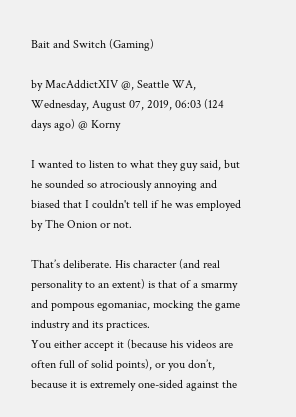Bait and Switch (Gaming)

by MacAddictXIV @, Seattle WA, Wednesday, August 07, 2019, 06:03 (124 days ago) @ Korny

I wanted to listen to what they guy said, but he sounded so atrociously annoying and biased that I couldn't tell if he was employed by The Onion or not.

That’s deliberate. His character (and real personality to an extent) is that of a smarmy and pompous egomaniac, mocking the game industry and its practices.
You either accept it (because his videos are often full of solid points), or you don’t, because it is extremely one-sided against the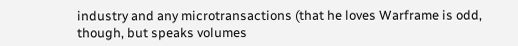industry and any microtransactions (that he loves Warframe is odd, though, but speaks volumes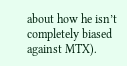about how he isn’t completely biased against MTX).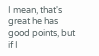I mean, that's great he has good points, but if I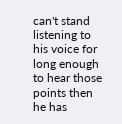can't stand listening to his voice for long enough to hear those points then he has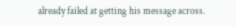already failed at getting his message across.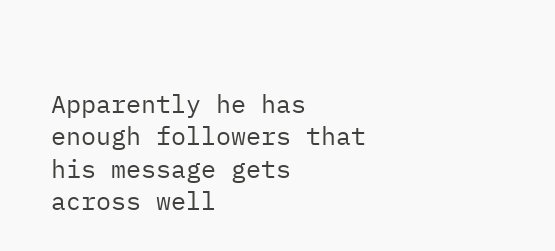Apparently he has enough followers that his message gets across well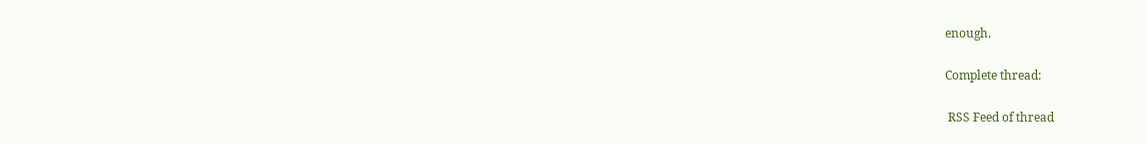enough.

Complete thread:

 RSS Feed of thread